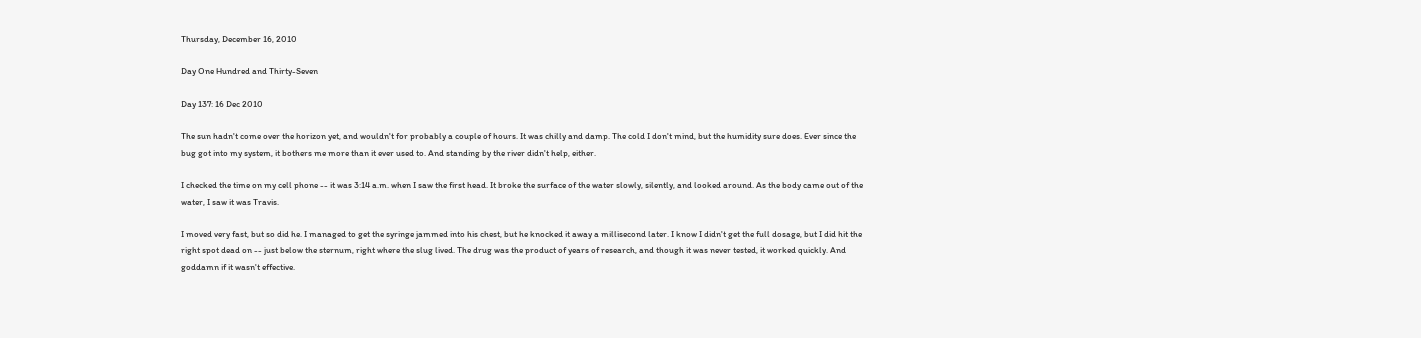Thursday, December 16, 2010

Day One Hundred and Thirty-Seven

Day 137: 16 Dec 2010

The sun hadn't come over the horizon yet, and wouldn't for probably a couple of hours. It was chilly and damp. The cold I don't mind, but the humidity sure does. Ever since the bug got into my system, it bothers me more than it ever used to. And standing by the river didn't help, either.

I checked the time on my cell phone -- it was 3:14 a.m. when I saw the first head. It broke the surface of the water slowly, silently, and looked around. As the body came out of the water, I saw it was Travis.

I moved very fast, but so did he. I managed to get the syringe jammed into his chest, but he knocked it away a millisecond later. I know I didn't get the full dosage, but I did hit the right spot dead on -- just below the sternum, right where the slug lived. The drug was the product of years of research, and though it was never tested, it worked quickly. And goddamn if it wasn't effective.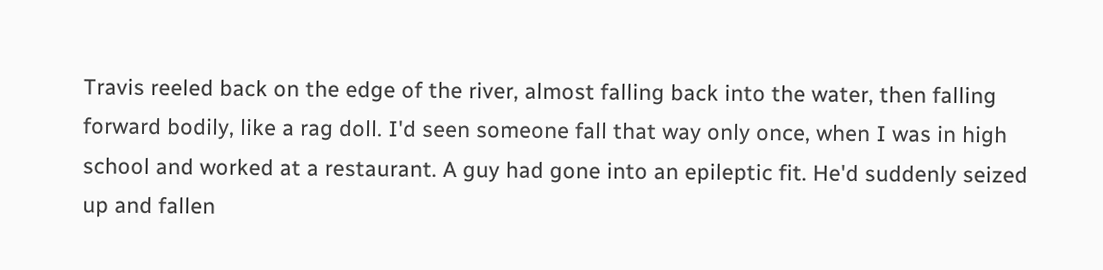Travis reeled back on the edge of the river, almost falling back into the water, then falling forward bodily, like a rag doll. I'd seen someone fall that way only once, when I was in high school and worked at a restaurant. A guy had gone into an epileptic fit. He'd suddenly seized up and fallen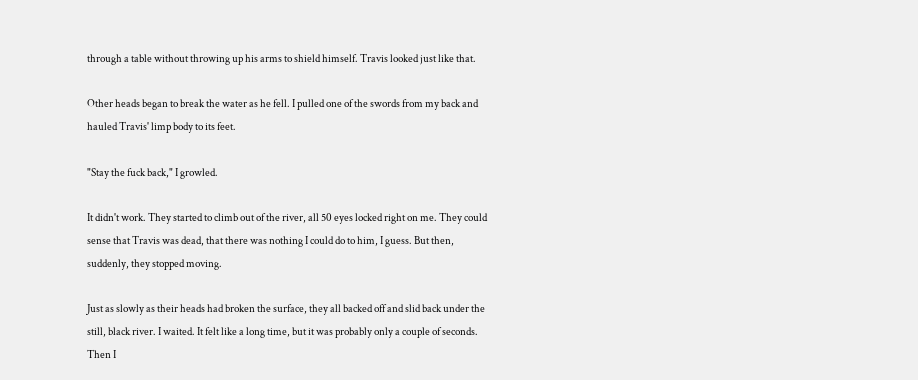through a table without throwing up his arms to shield himself. Travis looked just like that.

Other heads began to break the water as he fell. I pulled one of the swords from my back and hauled Travis' limp body to its feet.

"Stay the fuck back," I growled.

It didn't work. They started to climb out of the river, all 50 eyes locked right on me. They could sense that Travis was dead, that there was nothing I could do to him, I guess. But then, suddenly, they stopped moving.

Just as slowly as their heads had broken the surface, they all backed off and slid back under the still, black river. I waited. It felt like a long time, but it was probably only a couple of seconds. Then I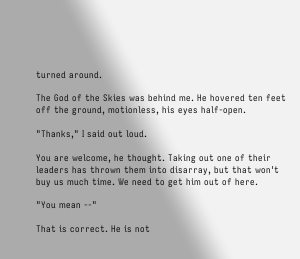turned around.

The God of the Skies was behind me. He hovered ten feet off the ground, motionless, his eyes half-open.

"Thanks," I said out loud.

You are welcome, he thought. Taking out one of their leaders has thrown them into disarray, but that won't buy us much time. We need to get him out of here.

"You mean --"

That is correct. He is not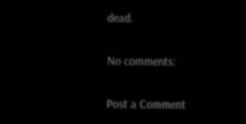dead.

No comments:

Post a Comment